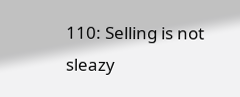110: Selling is not sleazy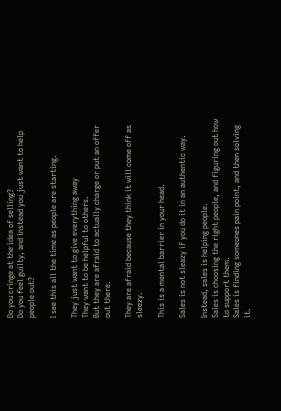Do you cringe at the idea of selling?
Do you feel guilty, and instead you just want to help people out?

I see this all the time as people are starting.

They just want to give everything away
They want to be helpful to others.
But they are afraid to actually charge or put an offer out there.

They are afraid because they think it will come off as sleezy.

This is a mental barrier in your head.

Sales is not sleazy if you do it in an authentic way.

Instead, sales is helping people.
Sales is choosing the right people, and figuring out how to support them.
Sales is finding someones pain point, and then solving it.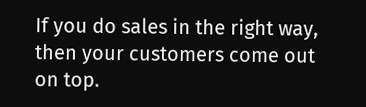If you do sales in the right way, then your customers come out on top.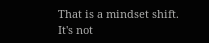That is a mindset shift.
It's not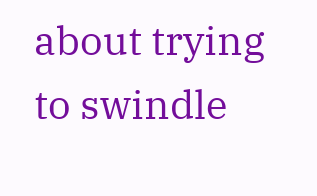about trying to swindle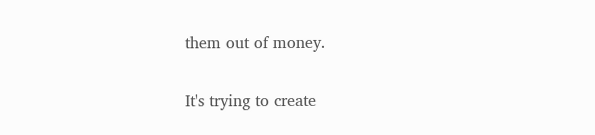them out of money.

It's trying to create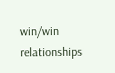win/win relationships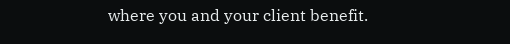where you and your client benefit.